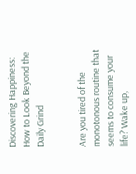Discovering Happiness: How to Look Beyond the Daily Grind


Are you tired of the monotonous routine that seems to consume your life? Wake up,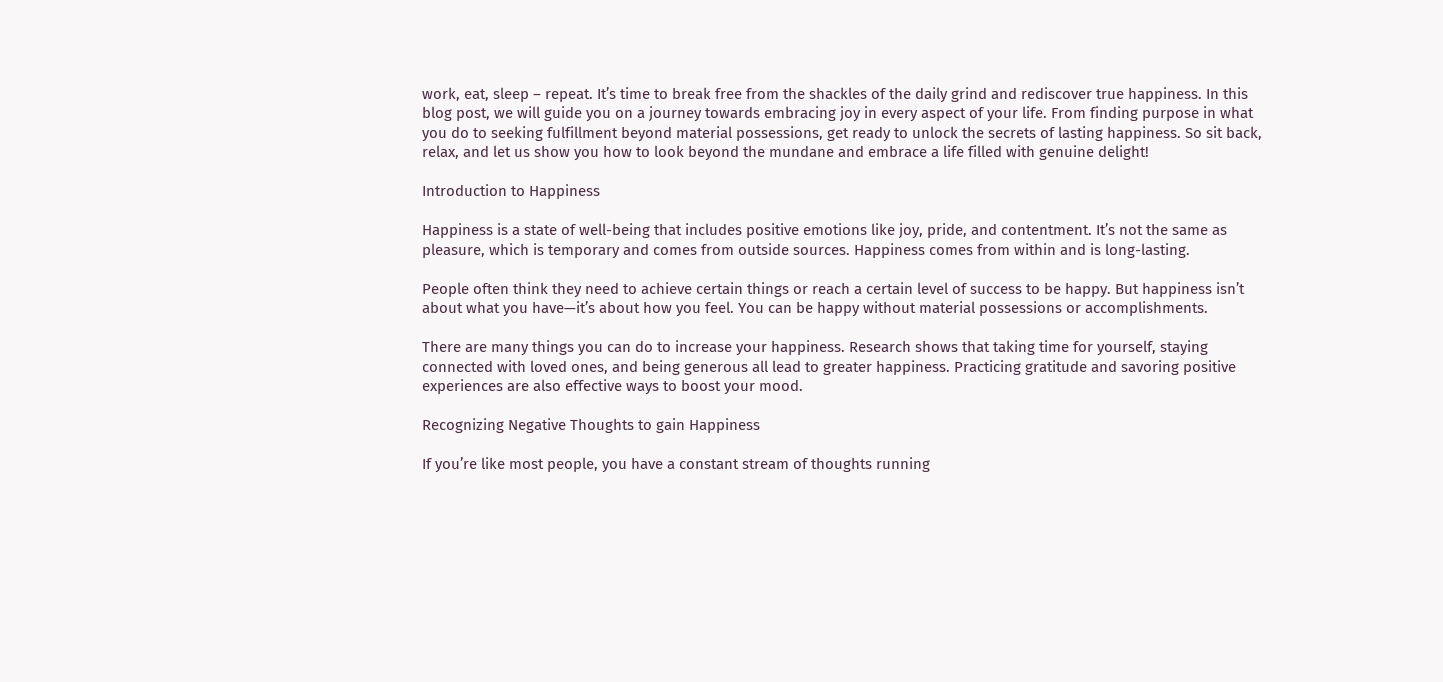work, eat, sleep – repeat. It’s time to break free from the shackles of the daily grind and rediscover true happiness. In this blog post, we will guide you on a journey towards embracing joy in every aspect of your life. From finding purpose in what you do to seeking fulfillment beyond material possessions, get ready to unlock the secrets of lasting happiness. So sit back, relax, and let us show you how to look beyond the mundane and embrace a life filled with genuine delight!

Introduction to Happiness

Happiness is a state of well-being that includes positive emotions like joy, pride, and contentment. It’s not the same as pleasure, which is temporary and comes from outside sources. Happiness comes from within and is long-lasting.

People often think they need to achieve certain things or reach a certain level of success to be happy. But happiness isn’t about what you have—it’s about how you feel. You can be happy without material possessions or accomplishments.

There are many things you can do to increase your happiness. Research shows that taking time for yourself, staying connected with loved ones, and being generous all lead to greater happiness. Practicing gratitude and savoring positive experiences are also effective ways to boost your mood.

Recognizing Negative Thoughts to gain Happiness

If you’re like most people, you have a constant stream of thoughts running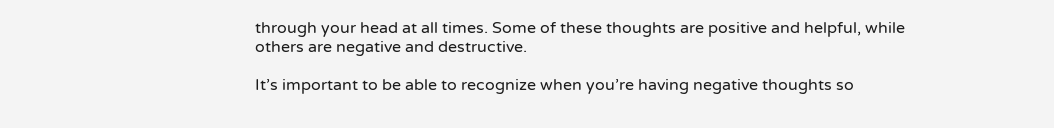through your head at all times. Some of these thoughts are positive and helpful, while others are negative and destructive.

It’s important to be able to recognize when you’re having negative thoughts so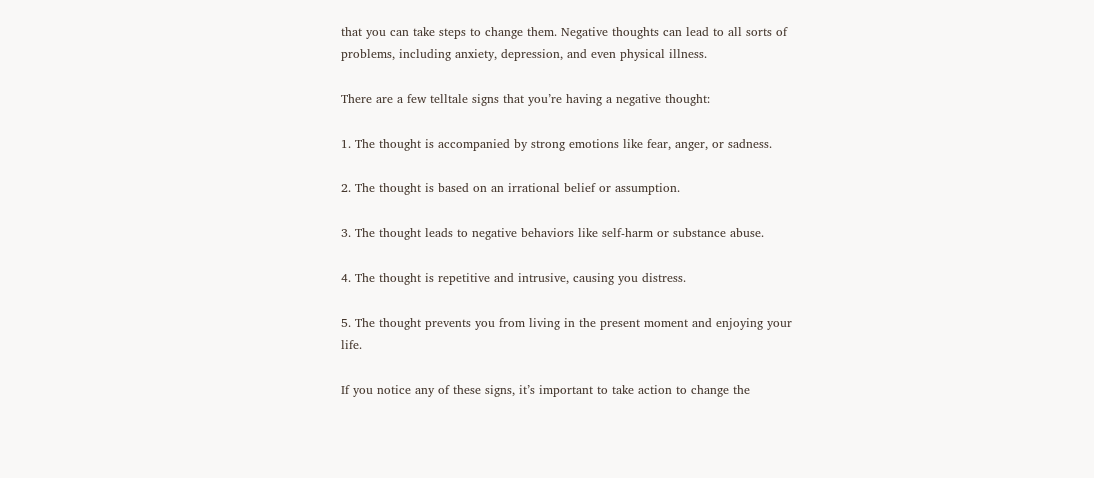that you can take steps to change them. Negative thoughts can lead to all sorts of problems, including anxiety, depression, and even physical illness.

There are a few telltale signs that you’re having a negative thought:

1. The thought is accompanied by strong emotions like fear, anger, or sadness.

2. The thought is based on an irrational belief or assumption.

3. The thought leads to negative behaviors like self-harm or substance abuse.

4. The thought is repetitive and intrusive, causing you distress.

5. The thought prevents you from living in the present moment and enjoying your life.

If you notice any of these signs, it’s important to take action to change the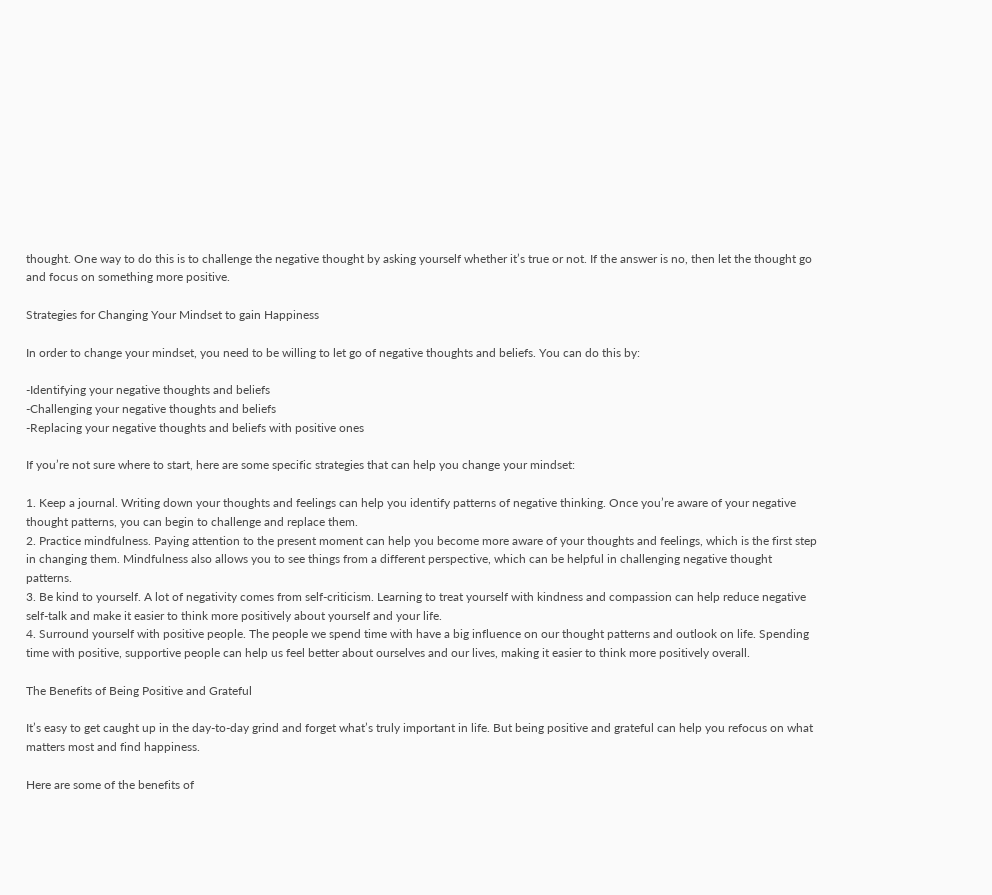thought. One way to do this is to challenge the negative thought by asking yourself whether it’s true or not. If the answer is no, then let the thought go and focus on something more positive.

Strategies for Changing Your Mindset to gain Happiness

In order to change your mindset, you need to be willing to let go of negative thoughts and beliefs. You can do this by:

-Identifying your negative thoughts and beliefs
-Challenging your negative thoughts and beliefs
-Replacing your negative thoughts and beliefs with positive ones

If you’re not sure where to start, here are some specific strategies that can help you change your mindset:

1. Keep a journal. Writing down your thoughts and feelings can help you identify patterns of negative thinking. Once you’re aware of your negative thought patterns, you can begin to challenge and replace them.
2. Practice mindfulness. Paying attention to the present moment can help you become more aware of your thoughts and feelings, which is the first step in changing them. Mindfulness also allows you to see things from a different perspective, which can be helpful in challenging negative thought patterns.
3. Be kind to yourself. A lot of negativity comes from self-criticism. Learning to treat yourself with kindness and compassion can help reduce negative self-talk and make it easier to think more positively about yourself and your life.
4. Surround yourself with positive people. The people we spend time with have a big influence on our thought patterns and outlook on life. Spending time with positive, supportive people can help us feel better about ourselves and our lives, making it easier to think more positively overall.

The Benefits of Being Positive and Grateful

It’s easy to get caught up in the day-to-day grind and forget what’s truly important in life. But being positive and grateful can help you refocus on what matters most and find happiness.

Here are some of the benefits of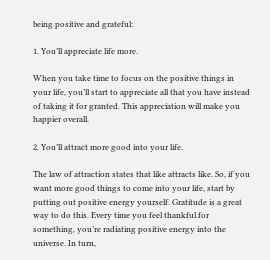being positive and grateful:

1. You’ll appreciate life more.

When you take time to focus on the positive things in your life, you’ll start to appreciate all that you have instead of taking it for granted. This appreciation will make you happier overall.

2. You’ll attract more good into your life.

The law of attraction states that like attracts like. So, if you want more good things to come into your life, start by putting out positive energy yourself. Gratitude is a great way to do this. Every time you feel thankful for something, you’re radiating positive energy into the universe. In turn,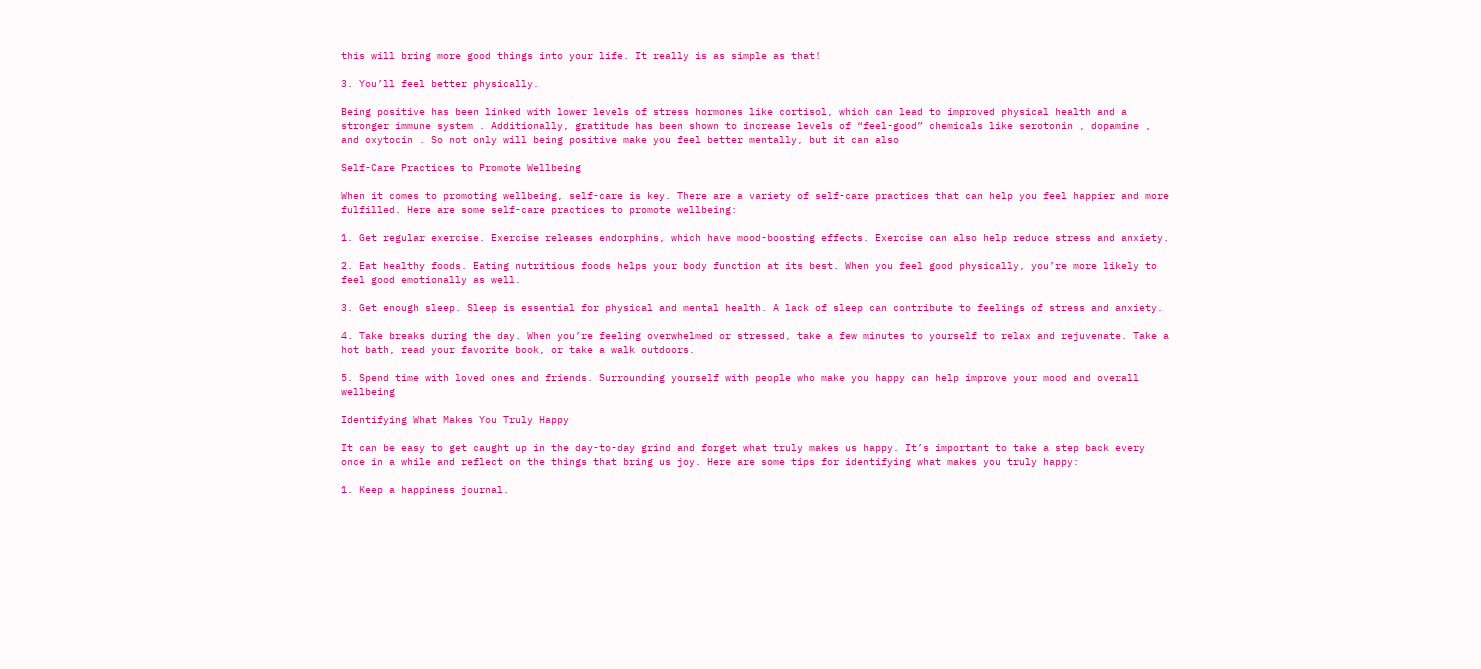this will bring more good things into your life. It really is as simple as that!

3. You’ll feel better physically.

Being positive has been linked with lower levels of stress hormones like cortisol, which can lead to improved physical health and a stronger immune system . Additionally, gratitude has been shown to increase levels of “feel-good” chemicals like serotonin , dopamine , and oxytocin . So not only will being positive make you feel better mentally, but it can also

Self-Care Practices to Promote Wellbeing

When it comes to promoting wellbeing, self-care is key. There are a variety of self-care practices that can help you feel happier and more fulfilled. Here are some self-care practices to promote wellbeing:

1. Get regular exercise. Exercise releases endorphins, which have mood-boosting effects. Exercise can also help reduce stress and anxiety.

2. Eat healthy foods. Eating nutritious foods helps your body function at its best. When you feel good physically, you’re more likely to feel good emotionally as well.

3. Get enough sleep. Sleep is essential for physical and mental health. A lack of sleep can contribute to feelings of stress and anxiety.

4. Take breaks during the day. When you’re feeling overwhelmed or stressed, take a few minutes to yourself to relax and rejuvenate. Take a hot bath, read your favorite book, or take a walk outdoors.

5. Spend time with loved ones and friends. Surrounding yourself with people who make you happy can help improve your mood and overall wellbeing

Identifying What Makes You Truly Happy

It can be easy to get caught up in the day-to-day grind and forget what truly makes us happy. It’s important to take a step back every once in a while and reflect on the things that bring us joy. Here are some tips for identifying what makes you truly happy:

1. Keep a happiness journal.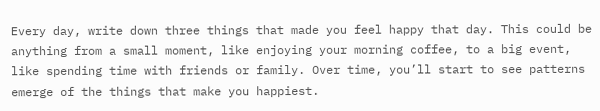Every day, write down three things that made you feel happy that day. This could be anything from a small moment, like enjoying your morning coffee, to a big event, like spending time with friends or family. Over time, you’ll start to see patterns emerge of the things that make you happiest.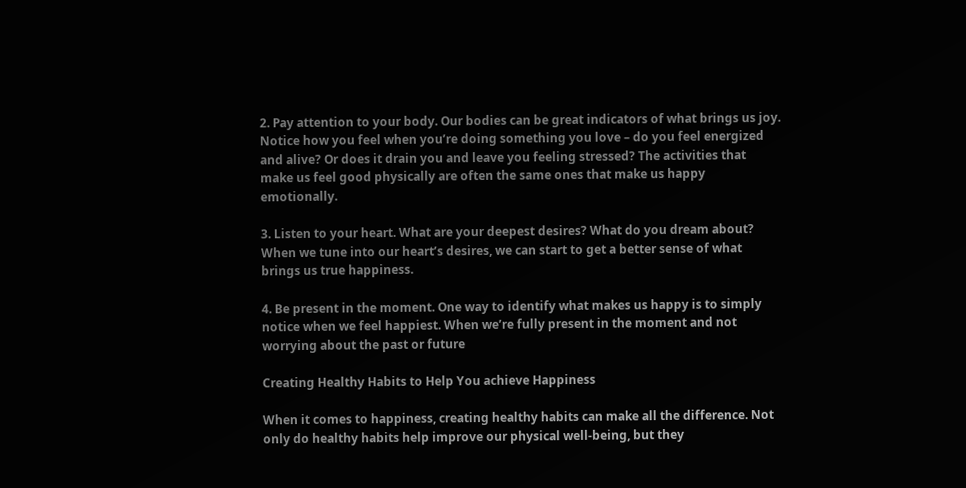2. Pay attention to your body. Our bodies can be great indicators of what brings us joy. Notice how you feel when you’re doing something you love – do you feel energized and alive? Or does it drain you and leave you feeling stressed? The activities that make us feel good physically are often the same ones that make us happy emotionally.

3. Listen to your heart. What are your deepest desires? What do you dream about? When we tune into our heart’s desires, we can start to get a better sense of what brings us true happiness.

4. Be present in the moment. One way to identify what makes us happy is to simply notice when we feel happiest. When we’re fully present in the moment and not worrying about the past or future

Creating Healthy Habits to Help You achieve Happiness

When it comes to happiness, creating healthy habits can make all the difference. Not only do healthy habits help improve our physical well-being, but they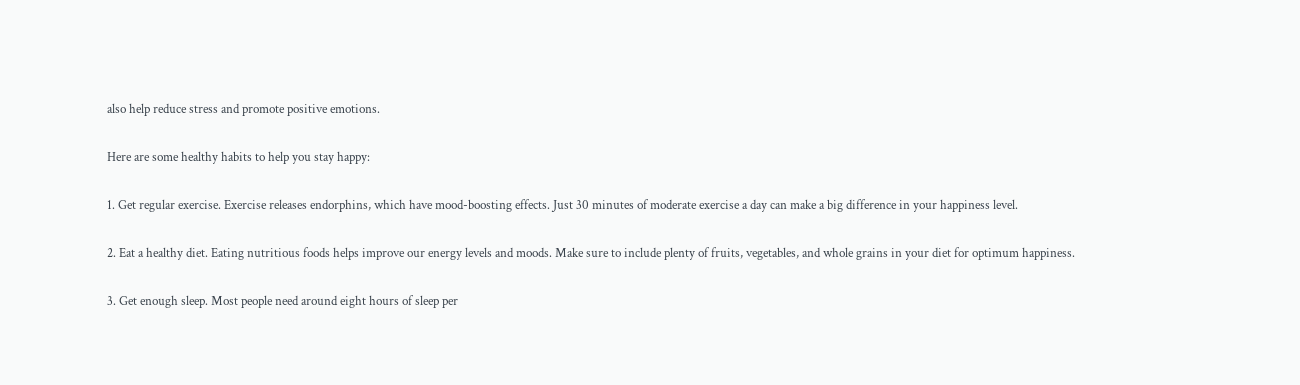also help reduce stress and promote positive emotions.

Here are some healthy habits to help you stay happy:

1. Get regular exercise. Exercise releases endorphins, which have mood-boosting effects. Just 30 minutes of moderate exercise a day can make a big difference in your happiness level.

2. Eat a healthy diet. Eating nutritious foods helps improve our energy levels and moods. Make sure to include plenty of fruits, vegetables, and whole grains in your diet for optimum happiness.

3. Get enough sleep. Most people need around eight hours of sleep per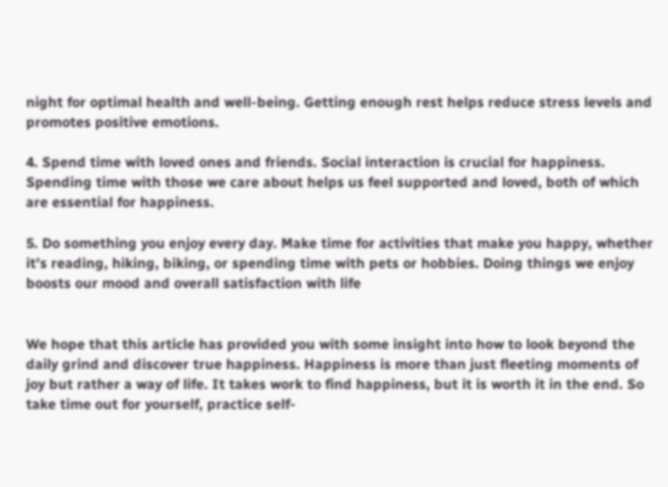night for optimal health and well-being. Getting enough rest helps reduce stress levels and promotes positive emotions.

4. Spend time with loved ones and friends. Social interaction is crucial for happiness. Spending time with those we care about helps us feel supported and loved, both of which are essential for happiness.

5. Do something you enjoy every day. Make time for activities that make you happy, whether it’s reading, hiking, biking, or spending time with pets or hobbies. Doing things we enjoy boosts our mood and overall satisfaction with life


We hope that this article has provided you with some insight into how to look beyond the daily grind and discover true happiness. Happiness is more than just fleeting moments of joy but rather a way of life. It takes work to find happiness, but it is worth it in the end. So take time out for yourself, practice self-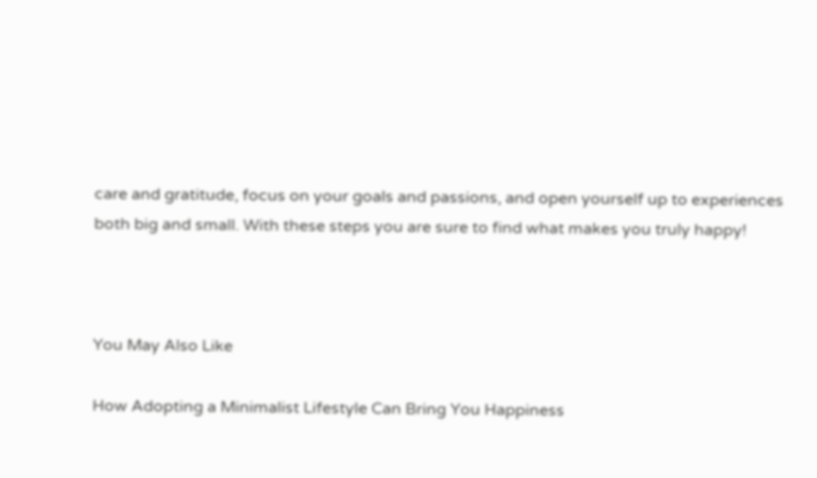care and gratitude, focus on your goals and passions, and open yourself up to experiences both big and small. With these steps you are sure to find what makes you truly happy!



You May Also Like

How Adopting a Minimalist Lifestyle Can Bring You Happiness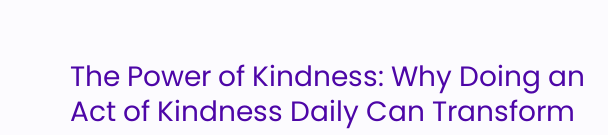The Power of Kindness: Why Doing an Act of Kindness Daily Can Transform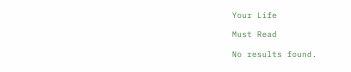Your Life

Must Read

No results found.